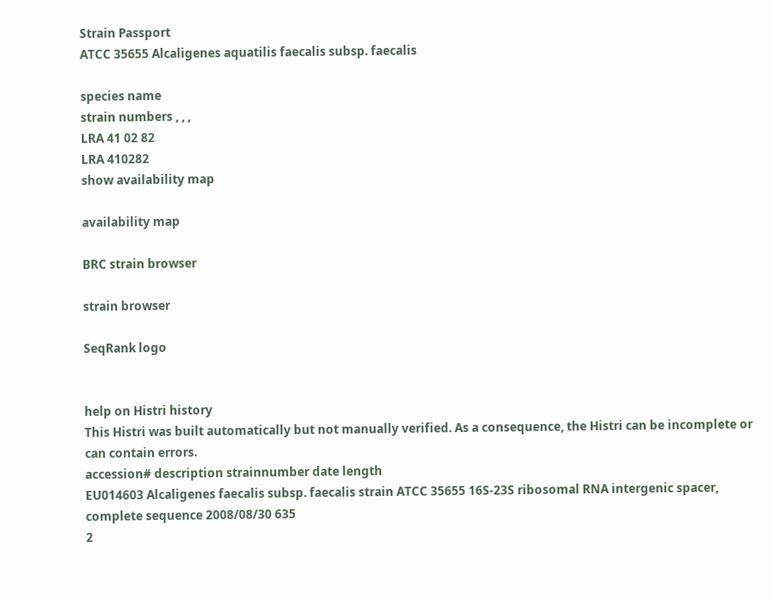Strain Passport
ATCC 35655 Alcaligenes aquatilis faecalis subsp. faecalis

species name
strain numbers , , ,
LRA 41 02 82
LRA 410282
show availability map

availability map

BRC strain browser

strain browser

SeqRank logo


help on Histri history
This Histri was built automatically but not manually verified. As a consequence, the Histri can be incomplete or can contain errors.
accession# description strainnumber date length
EU014603 Alcaligenes faecalis subsp. faecalis strain ATCC 35655 16S-23S ribosomal RNA intergenic spacer, complete sequence 2008/08/30 635
2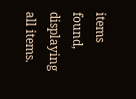items found, displaying all items.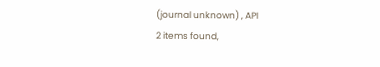(journal unknown) , API
2 items found,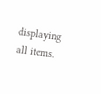displaying all items.